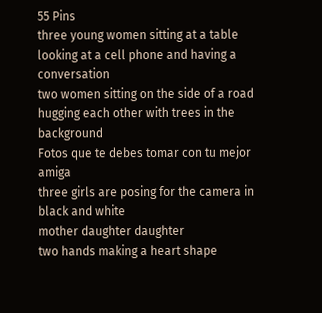55 Pins
three young women sitting at a table looking at a cell phone and having a conversation
two women sitting on the side of a road hugging each other with trees in the background
Fotos que te debes tomar con tu mejor amiga
three girls are posing for the camera in black and white
mother daughter daughter
two hands making a heart shape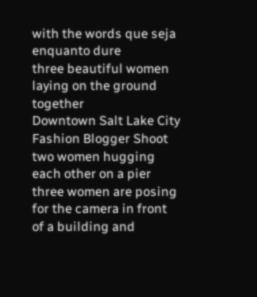with the words que seja enquanto dure
three beautiful women laying on the ground together
Downtown Salt Lake City Fashion Blogger Shoot
two women hugging each other on a pier
three women are posing for the camera in front of a building and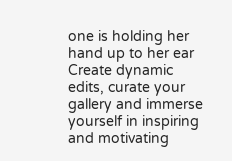one is holding her hand up to her ear
Create dynamic edits, curate your gallery and immerse yourself in inspiring and motivating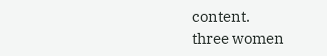content.
three women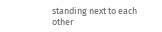standing next to each other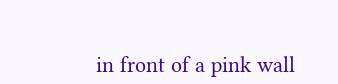in front of a pink wall